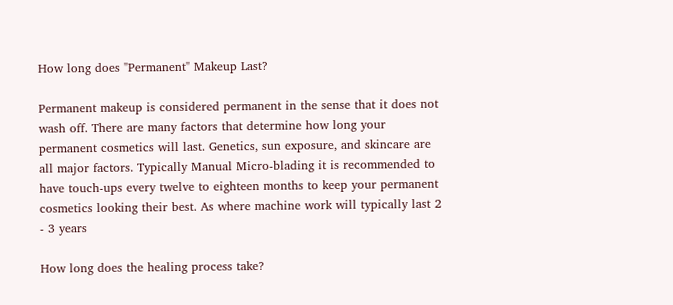How long does "Permanent" Makeup Last?

Permanent makeup is considered permanent in the sense that it does not wash off. There are many factors that determine how long your permanent cosmetics will last. Genetics, sun exposure, and skincare are all major factors. Typically Manual Micro-blading it is recommended to have touch-ups every twelve to eighteen months to keep your permanent cosmetics looking their best. As where machine work will typically last 2 - 3 years

How long does the healing process take?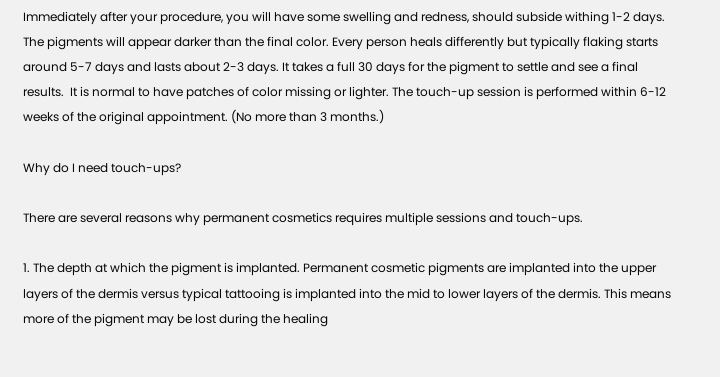Immediately after your procedure, you will have some swelling and redness, should subside withing 1-2 days. The pigments will appear darker than the final color. Every person heals differently but typically flaking starts around 5-7 days and lasts about 2-3 days. It takes a full 30 days for the pigment to settle and see a final results.  It is normal to have patches of color missing or lighter. The touch-up session is performed within 6-12 weeks of the original appointment. (No more than 3 months.)

Why do I need touch-ups?

There are several reasons why permanent cosmetics requires multiple sessions and touch-ups.

1. The depth at which the pigment is implanted. Permanent cosmetic pigments are implanted into the upper layers of the dermis versus typical tattooing is implanted into the mid to lower layers of the dermis. This means more of the pigment may be lost during the healing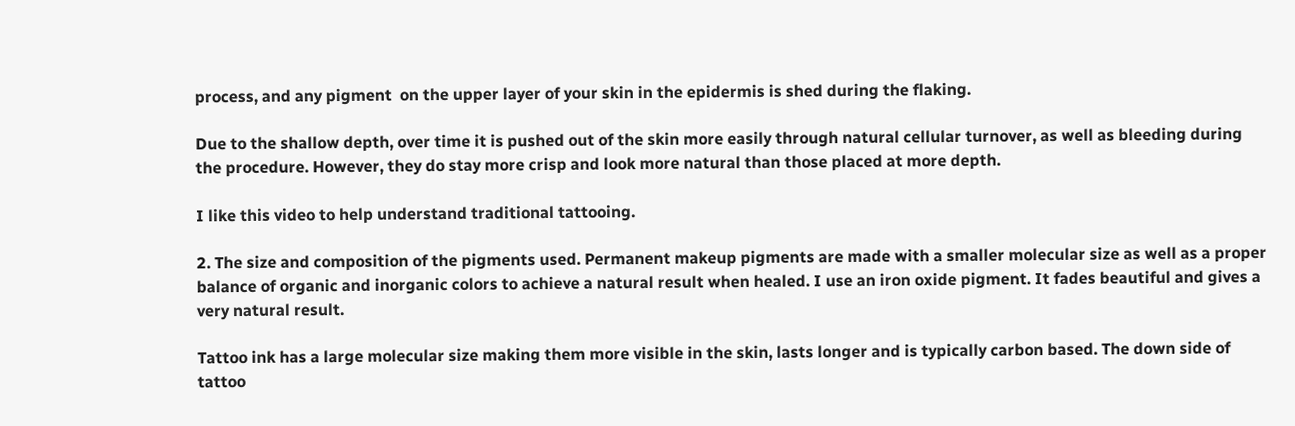process, and any pigment  on the upper layer of your skin in the epidermis is shed during the flaking.

Due to the shallow depth, over time it is pushed out of the skin more easily through natural cellular turnover, as well as bleeding during the procedure. However, they do stay more crisp and look more natural than those placed at more depth.

I like this video to help understand traditional tattooing.

2. The size and composition of the pigments used. Permanent makeup pigments are made with a smaller molecular size as well as a proper balance of organic and inorganic colors to achieve a natural result when healed. I use an iron oxide pigment. It fades beautiful and gives a very natural result.

Tattoo ink has a large molecular size making them more visible in the skin, lasts longer and is typically carbon based. The down side of tattoo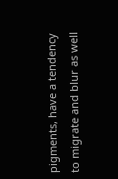pigments, have a tendency to migrate and blur as well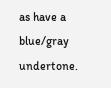as have a blue/gray undertone.